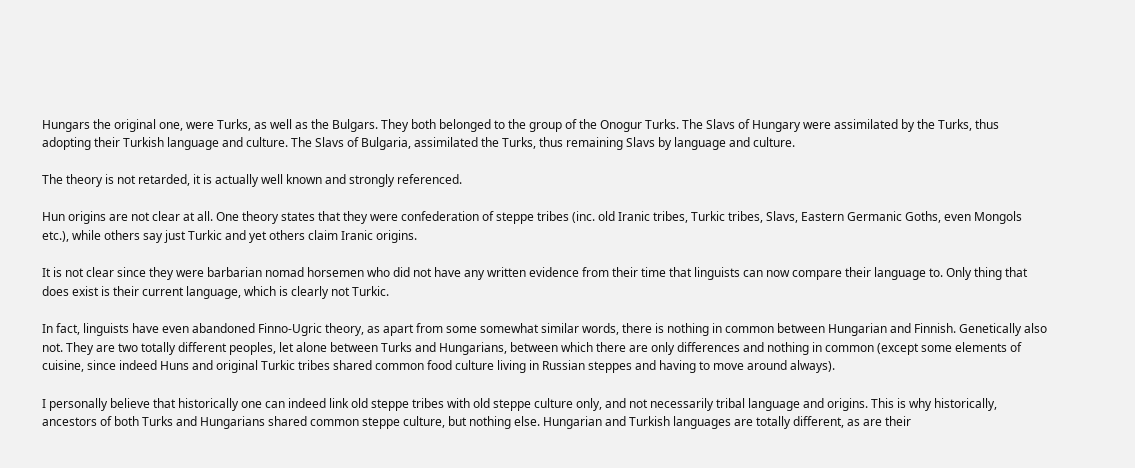Hungars the original one, were Turks, as well as the Bulgars. They both belonged to the group of the Onogur Turks. The Slavs of Hungary were assimilated by the Turks, thus adopting their Turkish language and culture. The Slavs of Bulgaria, assimilated the Turks, thus remaining Slavs by language and culture.

The theory is not retarded, it is actually well known and strongly referenced.

Hun origins are not clear at all. One theory states that they were confederation of steppe tribes (inc. old Iranic tribes, Turkic tribes, Slavs, Eastern Germanic Goths, even Mongols etc.), while others say just Turkic and yet others claim Iranic origins.

It is not clear since they were barbarian nomad horsemen who did not have any written evidence from their time that linguists can now compare their language to. Only thing that does exist is their current language, which is clearly not Turkic.

In fact, linguists have even abandoned Finno-Ugric theory, as apart from some somewhat similar words, there is nothing in common between Hungarian and Finnish. Genetically also not. They are two totally different peoples, let alone between Turks and Hungarians, between which there are only differences and nothing in common (except some elements of cuisine, since indeed Huns and original Turkic tribes shared common food culture living in Russian steppes and having to move around always).

I personally believe that historically one can indeed link old steppe tribes with old steppe culture only, and not necessarily tribal language and origins. This is why historically, ancestors of both Turks and Hungarians shared common steppe culture, but nothing else. Hungarian and Turkish languages are totally different, as are their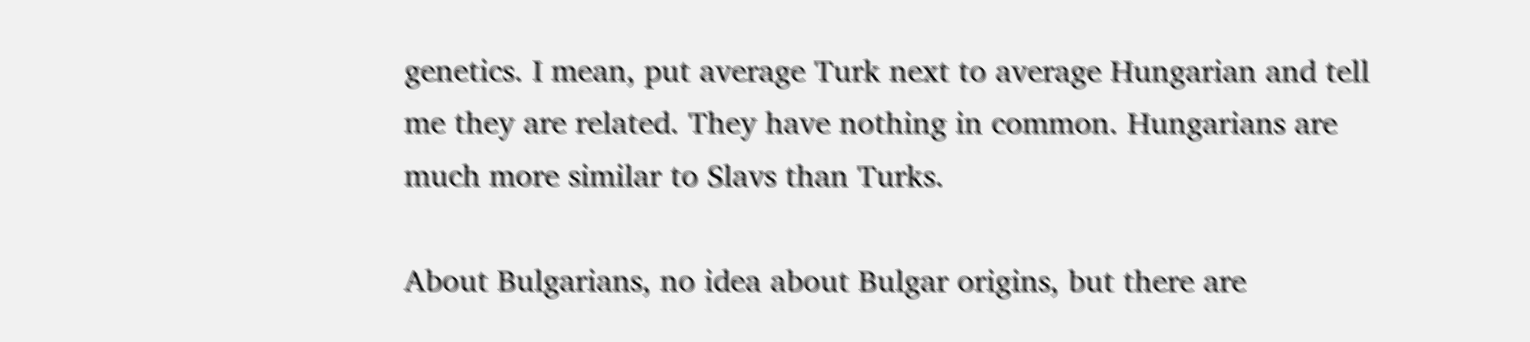genetics. I mean, put average Turk next to average Hungarian and tell me they are related. They have nothing in common. Hungarians are much more similar to Slavs than Turks.

About Bulgarians, no idea about Bulgar origins, but there are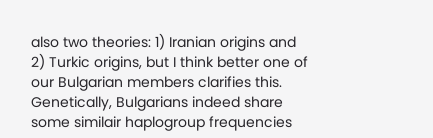also two theories: 1) Iranian origins and 2) Turkic origins, but I think better one of our Bulgarian members clarifies this. Genetically, Bulgarians indeed share some similair haplogroup frequencies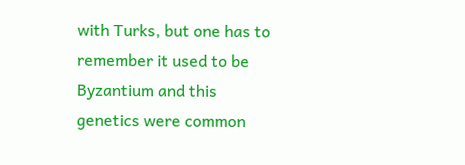with Turks, but one has to remember it used to be Byzantium and this genetics were common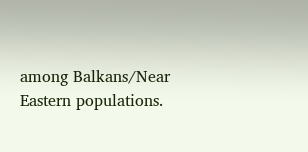among Balkans/Near Eastern populations.